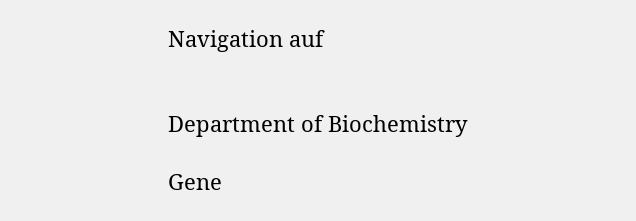Navigation auf


Department of Biochemistry

Gene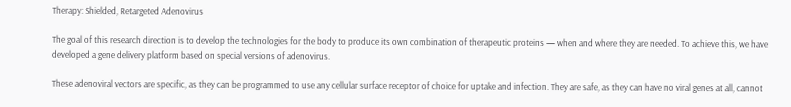Therapy: Shielded, Retargeted Adenovirus

The goal of this research direction is to develop the technologies for the body to produce its own combination of therapeutic proteins — when and where they are needed. To achieve this, we have developed a gene delivery platform based on special versions of adenovirus.

These adenoviral vectors are specific, as they can be programmed to use any cellular surface receptor of choice for uptake and infection. They are safe, as they can have no viral genes at all, cannot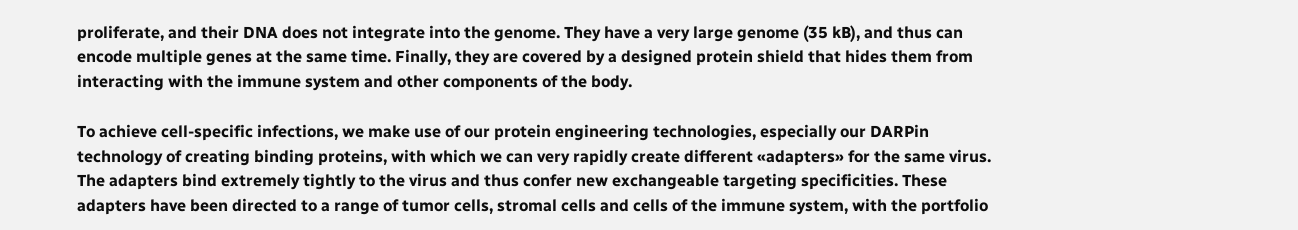proliferate, and their DNA does not integrate into the genome. They have a very large genome (35 kB), and thus can encode multiple genes at the same time. Finally, they are covered by a designed protein shield that hides them from interacting with the immune system and other components of the body.

To achieve cell-specific infections, we make use of our protein engineering technologies, especially our DARPin technology of creating binding proteins, with which we can very rapidly create different «adapters» for the same virus. The adapters bind extremely tightly to the virus and thus confer new exchangeable targeting specificities. These adapters have been directed to a range of tumor cells, stromal cells and cells of the immune system, with the portfolio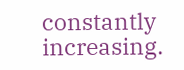constantly increasing.